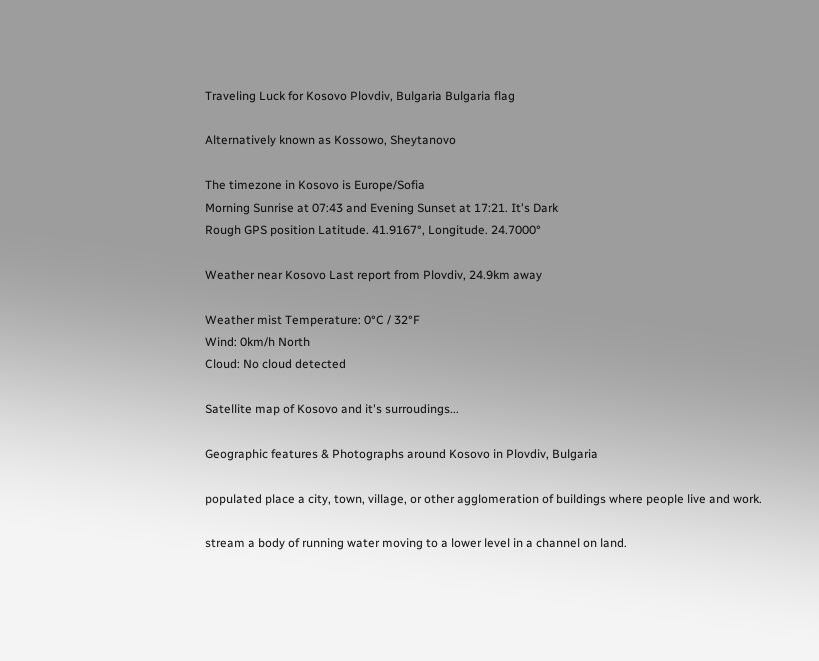Traveling Luck for Kosovo Plovdiv, Bulgaria Bulgaria flag

Alternatively known as Kossowo, Sheytanovo

The timezone in Kosovo is Europe/Sofia
Morning Sunrise at 07:43 and Evening Sunset at 17:21. It's Dark
Rough GPS position Latitude. 41.9167°, Longitude. 24.7000°

Weather near Kosovo Last report from Plovdiv, 24.9km away

Weather mist Temperature: 0°C / 32°F
Wind: 0km/h North
Cloud: No cloud detected

Satellite map of Kosovo and it's surroudings...

Geographic features & Photographs around Kosovo in Plovdiv, Bulgaria

populated place a city, town, village, or other agglomeration of buildings where people live and work.

stream a body of running water moving to a lower level in a channel on land.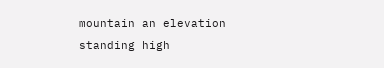mountain an elevation standing high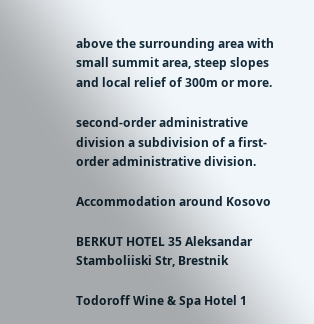above the surrounding area with small summit area, steep slopes and local relief of 300m or more.

second-order administrative division a subdivision of a first-order administrative division.

Accommodation around Kosovo

BERKUT HOTEL 35 Aleksandar Stamboliiski Str, Brestnik

Todoroff Wine & Spa Hotel 1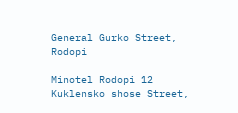General Gurko Street, Rodopi

Minotel Rodopi 12 Kuklensko shose Street,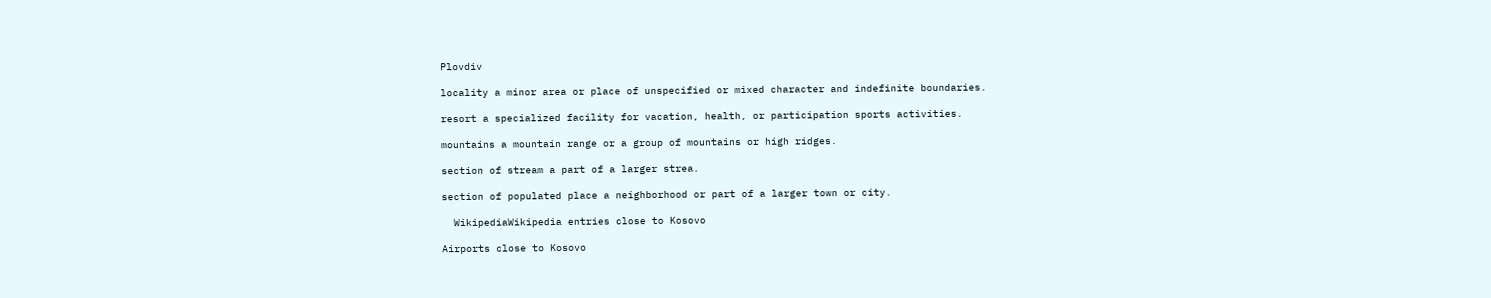Plovdiv

locality a minor area or place of unspecified or mixed character and indefinite boundaries.

resort a specialized facility for vacation, health, or participation sports activities.

mountains a mountain range or a group of mountains or high ridges.

section of stream a part of a larger strea.

section of populated place a neighborhood or part of a larger town or city.

  WikipediaWikipedia entries close to Kosovo

Airports close to Kosovo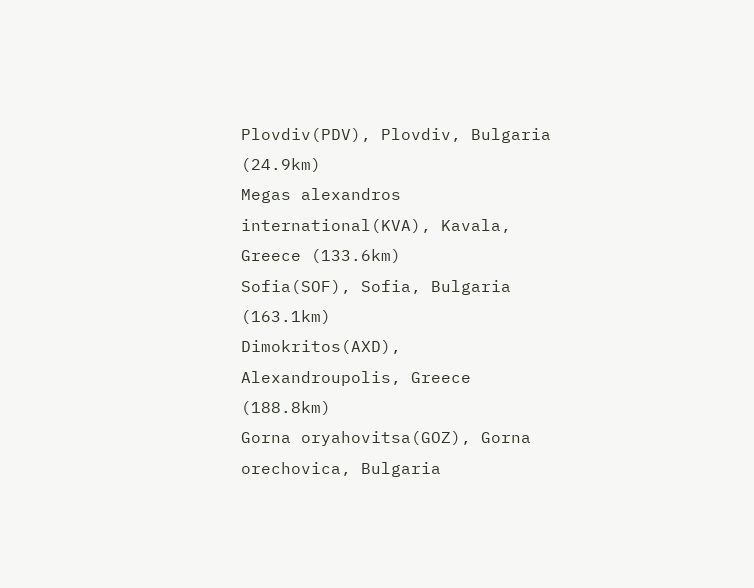Plovdiv(PDV), Plovdiv, Bulgaria (24.9km)
Megas alexandros international(KVA), Kavala, Greece (133.6km)
Sofia(SOF), Sofia, Bulgaria (163.1km)
Dimokritos(AXD), Alexandroupolis, Greece (188.8km)
Gorna oryahovitsa(GOZ), Gorna orechovica, Bulgaria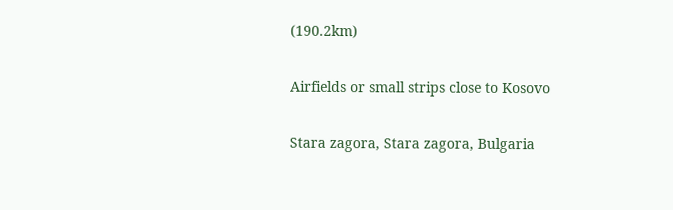(190.2km)

Airfields or small strips close to Kosovo

Stara zagora, Stara zagora, Bulgaria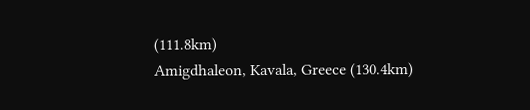(111.8km)
Amigdhaleon, Kavala, Greece (130.4km)